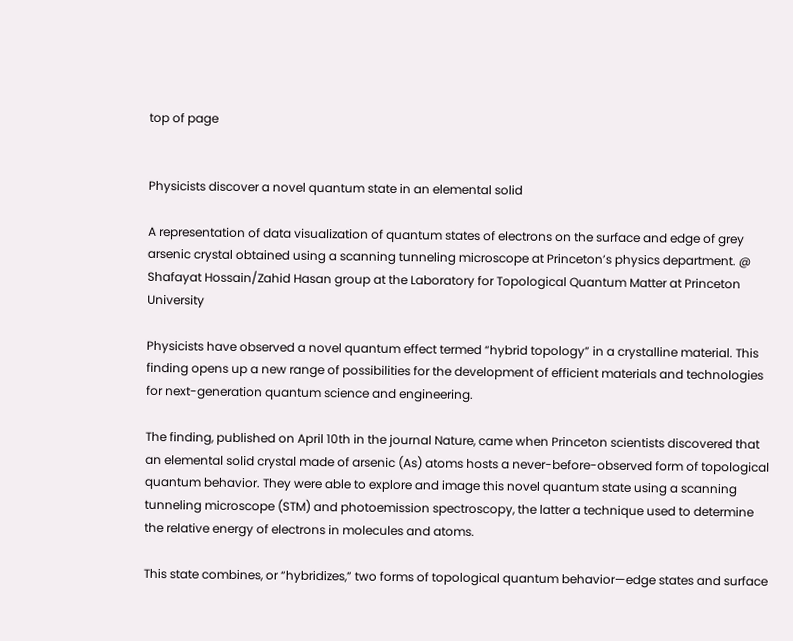top of page


Physicists discover a novel quantum state in an elemental solid

A representation of data visualization of quantum states of electrons on the surface and edge of grey arsenic crystal obtained using a scanning tunneling microscope at Princeton’s physics department. @ Shafayat Hossain/Zahid Hasan group at the Laboratory for Topological Quantum Matter at Princeton University

Physicists have observed a novel quantum effect termed “hybrid topology” in a crystalline material. This finding opens up a new range of possibilities for the development of efficient materials and technologies for next-generation quantum science and engineering.

The finding, published on April 10th in the journal Nature, came when Princeton scientists discovered that an elemental solid crystal made of arsenic (As) atoms hosts a never-before-observed form of topological quantum behavior. They were able to explore and image this novel quantum state using a scanning tunneling microscope (STM) and photoemission spectroscopy, the latter a technique used to determine the relative energy of electrons in molecules and atoms.

This state combines, or “hybridizes,” two forms of topological quantum behavior—edge states and surface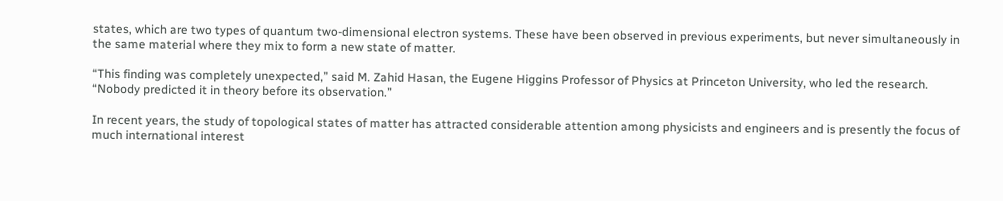states, which are two types of quantum two-dimensional electron systems. These have been observed in previous experiments, but never simultaneously in the same material where they mix to form a new state of matter.

“This finding was completely unexpected,” said M. Zahid Hasan, the Eugene Higgins Professor of Physics at Princeton University, who led the research. “Nobody predicted it in theory before its observation.”

In recent years, the study of topological states of matter has attracted considerable attention among physicists and engineers and is presently the focus of much international interest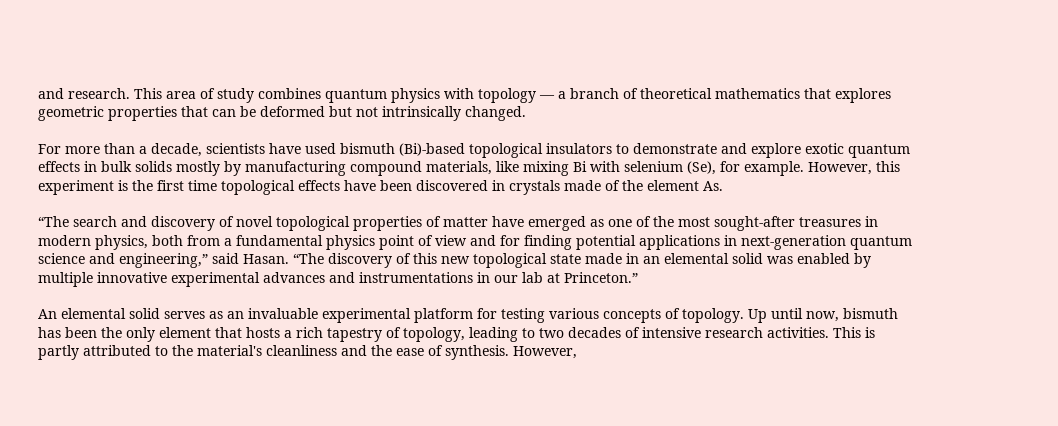and research. This area of study combines quantum physics with topology — a branch of theoretical mathematics that explores geometric properties that can be deformed but not intrinsically changed.

For more than a decade, scientists have used bismuth (Bi)-based topological insulators to demonstrate and explore exotic quantum effects in bulk solids mostly by manufacturing compound materials, like mixing Bi with selenium (Se), for example. However, this experiment is the first time topological effects have been discovered in crystals made of the element As.

“The search and discovery of novel topological properties of matter have emerged as one of the most sought-after treasures in modern physics, both from a fundamental physics point of view and for finding potential applications in next-generation quantum science and engineering,” said Hasan. “The discovery of this new topological state made in an elemental solid was enabled by multiple innovative experimental advances and instrumentations in our lab at Princeton.”

An elemental solid serves as an invaluable experimental platform for testing various concepts of topology. Up until now, bismuth has been the only element that hosts a rich tapestry of topology, leading to two decades of intensive research activities. This is partly attributed to the material's cleanliness and the ease of synthesis. However,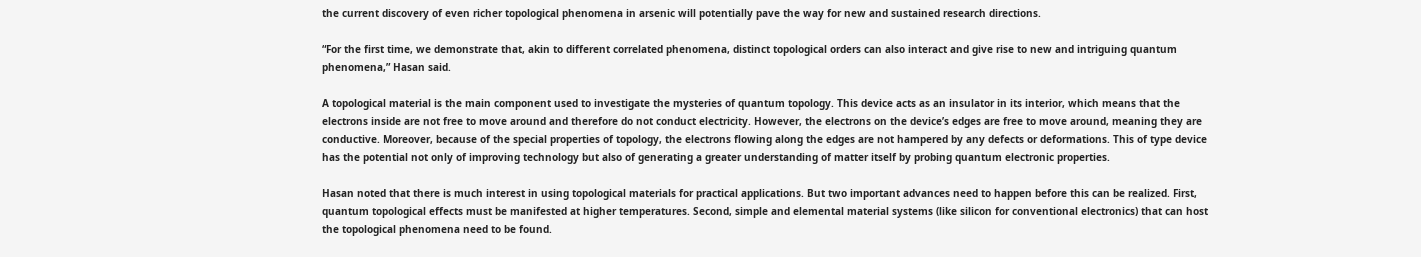the current discovery of even richer topological phenomena in arsenic will potentially pave the way for new and sustained research directions.

“For the first time, we demonstrate that, akin to different correlated phenomena, distinct topological orders can also interact and give rise to new and intriguing quantum phenomena,” Hasan said.

A topological material is the main component used to investigate the mysteries of quantum topology. This device acts as an insulator in its interior, which means that the electrons inside are not free to move around and therefore do not conduct electricity. However, the electrons on the device’s edges are free to move around, meaning they are conductive. Moreover, because of the special properties of topology, the electrons flowing along the edges are not hampered by any defects or deformations. This of type device has the potential not only of improving technology but also of generating a greater understanding of matter itself by probing quantum electronic properties.

Hasan noted that there is much interest in using topological materials for practical applications. But two important advances need to happen before this can be realized. First, quantum topological effects must be manifested at higher temperatures. Second, simple and elemental material systems (like silicon for conventional electronics) that can host the topological phenomena need to be found.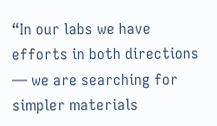“In our labs we have efforts in both directions — we are searching for simpler materials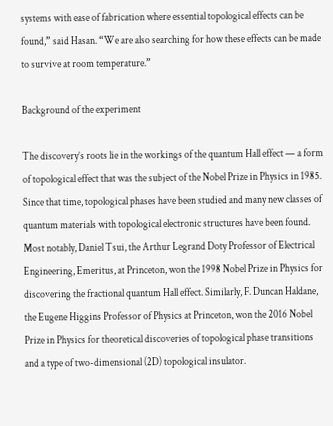systems with ease of fabrication where essential topological effects can be found,” said Hasan. “We are also searching for how these effects can be made to survive at room temperature.”

Background of the experiment

The discovery’s roots lie in the workings of the quantum Hall effect — a form of topological effect that was the subject of the Nobel Prize in Physics in 1985. Since that time, topological phases have been studied and many new classes of quantum materials with topological electronic structures have been found. Most notably, Daniel Tsui, the Arthur Legrand Doty Professor of Electrical Engineering, Emeritus, at Princeton, won the 1998 Nobel Prize in Physics for discovering the fractional quantum Hall effect. Similarly, F. Duncan Haldane, the Eugene Higgins Professor of Physics at Princeton, won the 2016 Nobel Prize in Physics for theoretical discoveries of topological phase transitions and a type of two-dimensional (2D) topological insulator.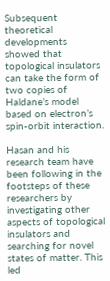Subsequent theoretical developments showed that topological insulators can take the form of two copies of Haldane’s model based on electron’s spin-orbit interaction.

Hasan and his research team have been following in the footsteps of these researchers by investigating other aspects of topological insulators and searching for novel states of matter. This led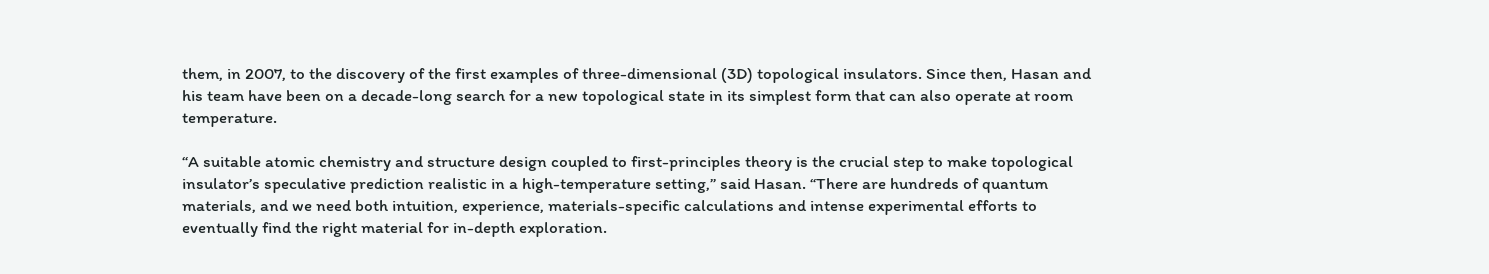them, in 2007, to the discovery of the first examples of three-dimensional (3D) topological insulators. Since then, Hasan and his team have been on a decade-long search for a new topological state in its simplest form that can also operate at room temperature.

“A suitable atomic chemistry and structure design coupled to first-principles theory is the crucial step to make topological insulator’s speculative prediction realistic in a high-temperature setting,” said Hasan. “There are hundreds of quantum materials, and we need both intuition, experience, materials-specific calculations and intense experimental efforts to eventually find the right material for in-depth exploration.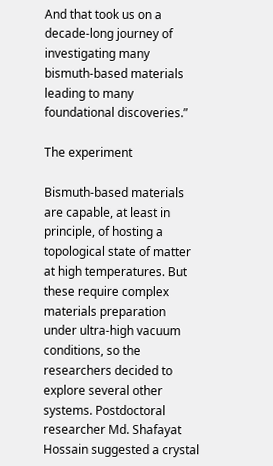And that took us on a decade-long journey of investigating many bismuth-based materials leading to many foundational discoveries.”

The experiment

Bismuth-based materials are capable, at least in principle, of hosting a topological state of matter at high temperatures. But these require complex materials preparation under ultra-high vacuum conditions, so the researchers decided to explore several other systems. Postdoctoral researcher Md. Shafayat Hossain suggested a crystal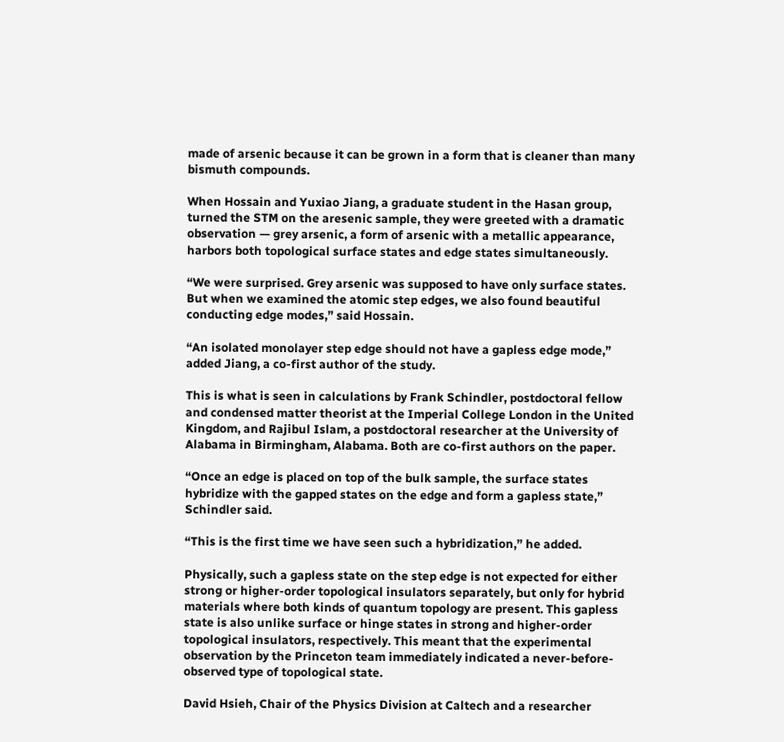made of arsenic because it can be grown in a form that is cleaner than many bismuth compounds.

When Hossain and Yuxiao Jiang, a graduate student in the Hasan group, turned the STM on the aresenic sample, they were greeted with a dramatic observation — grey arsenic, a form of arsenic with a metallic appearance, harbors both topological surface states and edge states simultaneously.

“We were surprised. Grey arsenic was supposed to have only surface states. But when we examined the atomic step edges, we also found beautiful conducting edge modes,” said Hossain.

“An isolated monolayer step edge should not have a gapless edge mode,” added Jiang, a co-first author of the study.

This is what is seen in calculations by Frank Schindler, postdoctoral fellow and condensed matter theorist at the Imperial College London in the United Kingdom, and Rajibul Islam, a postdoctoral researcher at the University of Alabama in Birmingham, Alabama. Both are co-first authors on the paper.

“Once an edge is placed on top of the bulk sample, the surface states hybridize with the gapped states on the edge and form a gapless state,” Schindler said.

“This is the first time we have seen such a hybridization,” he added.

Physically, such a gapless state on the step edge is not expected for either strong or higher-order topological insulators separately, but only for hybrid materials where both kinds of quantum topology are present. This gapless state is also unlike surface or hinge states in strong and higher-order topological insulators, respectively. This meant that the experimental observation by the Princeton team immediately indicated a never-before-observed type of topological state.

David Hsieh, Chair of the Physics Division at Caltech and a researcher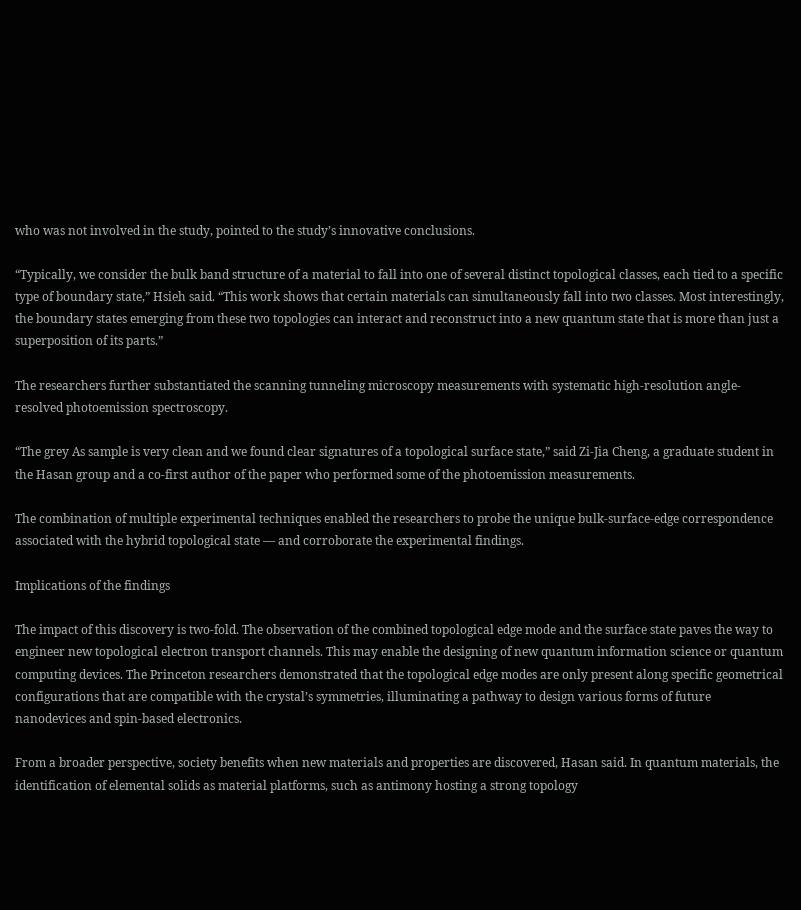who was not involved in the study, pointed to the study’s innovative conclusions.

“Typically, we consider the bulk band structure of a material to fall into one of several distinct topological classes, each tied to a specific type of boundary state,” Hsieh said. “This work shows that certain materials can simultaneously fall into two classes. Most interestingly, the boundary states emerging from these two topologies can interact and reconstruct into a new quantum state that is more than just a superposition of its parts.”

The researchers further substantiated the scanning tunneling microscopy measurements with systematic high-resolution angle-resolved photoemission spectroscopy.

“The grey As sample is very clean and we found clear signatures of a topological surface state,” said Zi-Jia Cheng, a graduate student in the Hasan group and a co-first author of the paper who performed some of the photoemission measurements.

The combination of multiple experimental techniques enabled the researchers to probe the unique bulk-surface-edge correspondence associated with the hybrid topological state — and corroborate the experimental findings.

Implications of the findings

The impact of this discovery is two-fold. The observation of the combined topological edge mode and the surface state paves the way to engineer new topological electron transport channels. This may enable the designing of new quantum information science or quantum computing devices. The Princeton researchers demonstrated that the topological edge modes are only present along specific geometrical configurations that are compatible with the crystal’s symmetries, illuminating a pathway to design various forms of future nanodevices and spin-based electronics.

From a broader perspective, society benefits when new materials and properties are discovered, Hasan said. In quantum materials, the identification of elemental solids as material platforms, such as antimony hosting a strong topology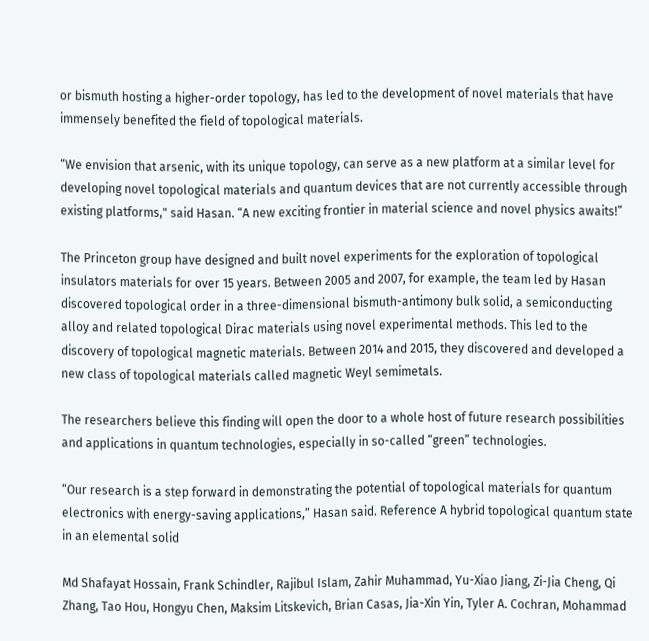or bismuth hosting a higher-order topology, has led to the development of novel materials that have immensely benefited the field of topological materials.

“We envision that arsenic, with its unique topology, can serve as a new platform at a similar level for developing novel topological materials and quantum devices that are not currently accessible through existing platforms," said Hasan. “A new exciting frontier in material science and novel physics awaits!”

The Princeton group have designed and built novel experiments for the exploration of topological insulators materials for over 15 years. Between 2005 and 2007, for example, the team led by Hasan discovered topological order in a three-dimensional bismuth-antimony bulk solid, a semiconducting alloy and related topological Dirac materials using novel experimental methods. This led to the discovery of topological magnetic materials. Between 2014 and 2015, they discovered and developed a new class of topological materials called magnetic Weyl semimetals.

The researchers believe this finding will open the door to a whole host of future research possibilities and applications in quantum technologies, especially in so-called “green” technologies.

“Our research is a step forward in demonstrating the potential of topological materials for quantum electronics with energy-saving applications,” Hasan said. Reference A hybrid topological quantum state in an elemental solid

Md Shafayat Hossain, Frank Schindler, Rajibul Islam, Zahir Muhammad, Yu-Xiao Jiang, Zi-Jia Cheng, Qi Zhang, Tao Hou, Hongyu Chen, Maksim Litskevich, Brian Casas, Jia-Xin Yin, Tyler A. Cochran, Mohammad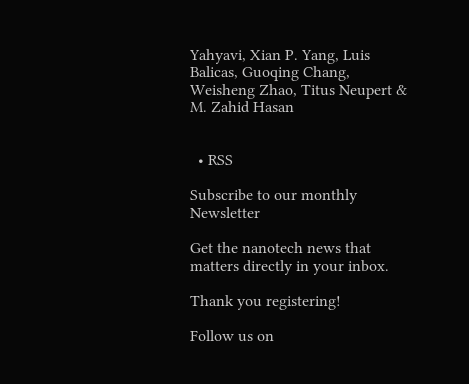Yahyavi, Xian P. Yang, Luis Balicas, Guoqing Chang, Weisheng Zhao, Titus Neupert & M. Zahid Hasan


  • RSS

Subscribe to our monthly Newsletter

Get the nanotech news that matters directly in your inbox.

Thank you registering!

Follow us on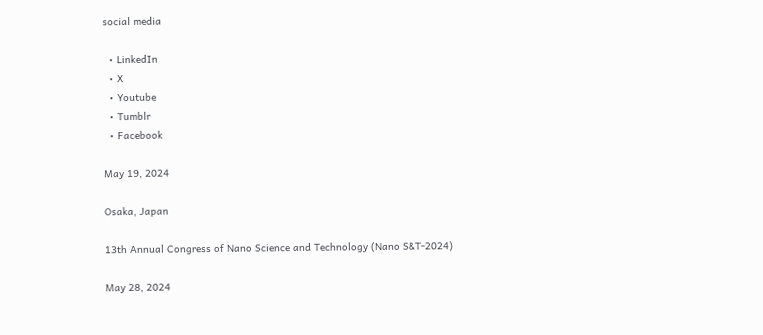social media

  • LinkedIn
  • X
  • Youtube
  • Tumblr
  • Facebook

May 19, 2024

Osaka, Japan

13th Annual Congress of Nano Science and Technology (Nano S&T-2024)

May 28, 2024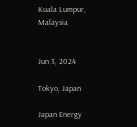Kuala Lumpur, Malaysia


Jun 3, 2024

Tokyo, Japan

Japan Energy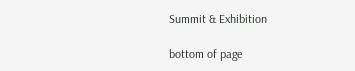Summit & Exhibition

bottom of page